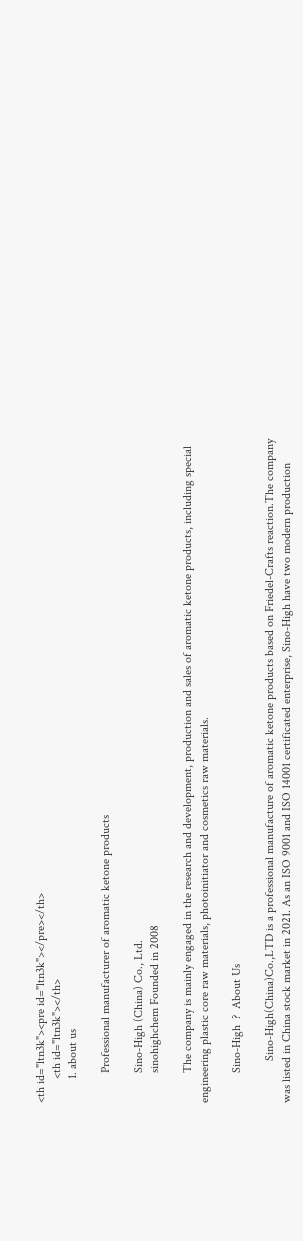<th id="ltn3k"><pre id="ltn3k"></pre></th>
        <th id="ltn3k"></th>
        1. about us

          Professional manufacturer of aromatic ketone products

          Sino-High (China) Co., Ltd.
          sinohighchem Founded in 2008

          The company is mainly engaged in the research and development, production and sales of aromatic ketone products, including special engineering plastic core raw materials, photoinitiator and cosmetics raw materials.

          Sino-High  ?  About Us

              Sino-High(China)Co.,LTD is a professional manufacture of aromatic ketone products based on Friedel-Crafts reaction.The company was listed in China stock market in 2021. As an ISO 9001 and ISO 14001 certificated enterprise, Sino-High have two modern production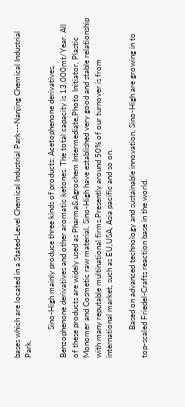bases which are located in a Stated-Level Chemical Industrial Park---Nanjing Chemical Industrial Park.

              Sino-High mainly produce three kinds of products: Acetophenone derivatives, Benzophenone derivatives and other aromatic ketones. The total capacity is 13,000mt/Year. All of these products are widely used as Pharma&Agrochem Intermediate,Photo Initiator, Plastic Monomer and Cosmetic raw material. Sino-High have established very good and stable relationship with many reputable multinational firms.Presently around 50% of our turnover is from international market, such as EU,USA, Asia pacific and so on.

              Based on advanced technology and sustainable innovation, Sino-High are growing in to top-scaled Friedel-Crafts reaction base in the world.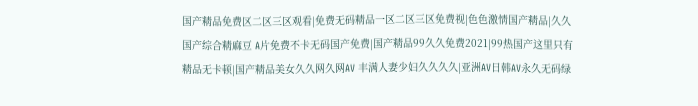国产精品免费区二区三区观看|免费无码精品一区二区三区免费视|色色激情国产精品|久久国产综合精麻豆 A片免费不卡无码国产免费|国产精品99久久免费2021|99热国产这里只有精品无卡顿|国产精品美女久久网久网AV 丰满人妻少妇久久久久|亚洲AV日韩AV永久无码绿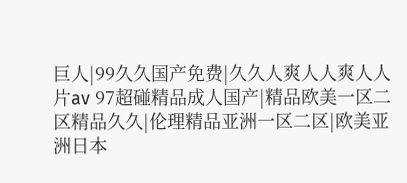巨人|99久久国产免费|久久人爽人人爽人人片av 97超碰精品成人国产|精品欧美一区二区精品久久|伦理精品亚洲一区二区|欧美亚洲日本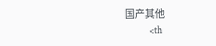国产其他
            <th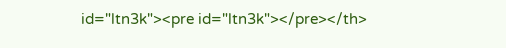id="ltn3k"><pre id="ltn3k"></pre></th>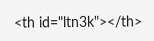<th id="ltn3k"></th>